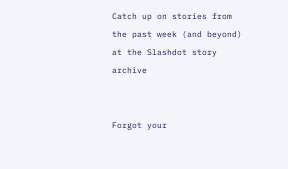Catch up on stories from the past week (and beyond) at the Slashdot story archive


Forgot your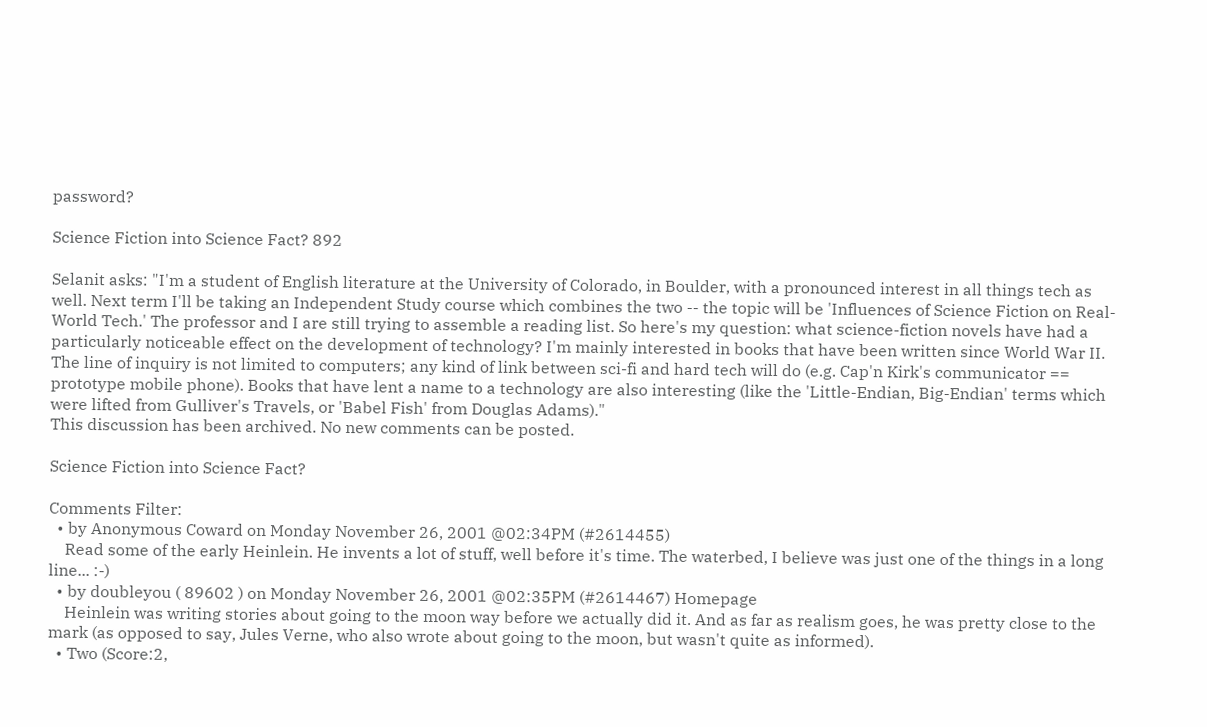password?

Science Fiction into Science Fact? 892

Selanit asks: "I'm a student of English literature at the University of Colorado, in Boulder, with a pronounced interest in all things tech as well. Next term I'll be taking an Independent Study course which combines the two -- the topic will be 'Influences of Science Fiction on Real-World Tech.' The professor and I are still trying to assemble a reading list. So here's my question: what science-fiction novels have had a particularly noticeable effect on the development of technology? I'm mainly interested in books that have been written since World War II. The line of inquiry is not limited to computers; any kind of link between sci-fi and hard tech will do (e.g. Cap'n Kirk's communicator == prototype mobile phone). Books that have lent a name to a technology are also interesting (like the 'Little-Endian, Big-Endian' terms which were lifted from Gulliver's Travels, or 'Babel Fish' from Douglas Adams)."
This discussion has been archived. No new comments can be posted.

Science Fiction into Science Fact?

Comments Filter:
  • by Anonymous Coward on Monday November 26, 2001 @02:34PM (#2614455)
    Read some of the early Heinlein. He invents a lot of stuff, well before it's time. The waterbed, I believe was just one of the things in a long line... :-)
  • by doubleyou ( 89602 ) on Monday November 26, 2001 @02:35PM (#2614467) Homepage
    Heinlein was writing stories about going to the moon way before we actually did it. And as far as realism goes, he was pretty close to the mark (as opposed to say, Jules Verne, who also wrote about going to the moon, but wasn't quite as informed).
  • Two (Score:2,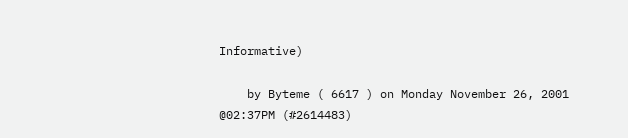Informative)

    by Byteme ( 6617 ) on Monday November 26, 2001 @02:37PM (#2614483)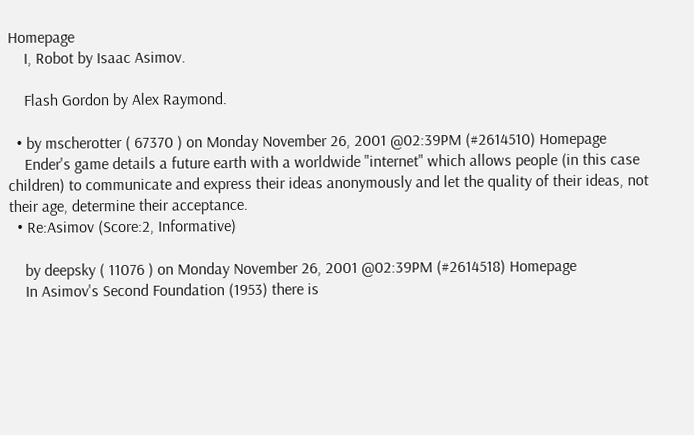Homepage
    I, Robot by Isaac Asimov.

    Flash Gordon by Alex Raymond.

  • by mscherotter ( 67370 ) on Monday November 26, 2001 @02:39PM (#2614510) Homepage
    Ender's game details a future earth with a worldwide "internet" which allows people (in this case children) to communicate and express their ideas anonymously and let the quality of their ideas, not their age, determine their acceptance.
  • Re:Asimov (Score:2, Informative)

    by deepsky ( 11076 ) on Monday November 26, 2001 @02:39PM (#2614518) Homepage
    In Asimov's Second Foundation (1953) there is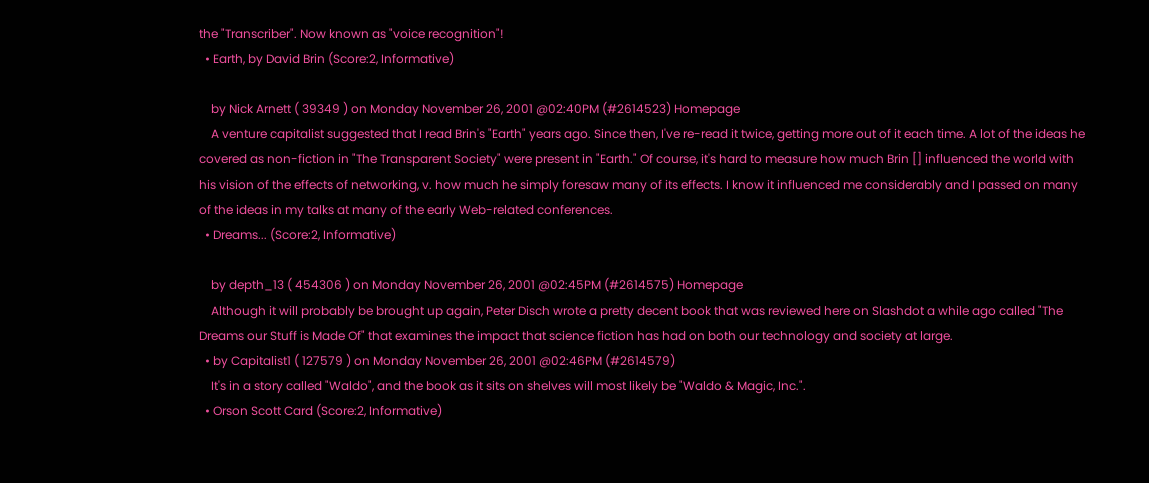the "Transcriber". Now known as "voice recognition"!
  • Earth, by David Brin (Score:2, Informative)

    by Nick Arnett ( 39349 ) on Monday November 26, 2001 @02:40PM (#2614523) Homepage
    A venture capitalist suggested that I read Brin's "Earth" years ago. Since then, I've re-read it twice, getting more out of it each time. A lot of the ideas he covered as non-fiction in "The Transparent Society" were present in "Earth." Of course, it's hard to measure how much Brin [] influenced the world with his vision of the effects of networking, v. how much he simply foresaw many of its effects. I know it influenced me considerably and I passed on many of the ideas in my talks at many of the early Web-related conferences.
  • Dreams... (Score:2, Informative)

    by depth_13 ( 454306 ) on Monday November 26, 2001 @02:45PM (#2614575) Homepage
    Although it will probably be brought up again, Peter Disch wrote a pretty decent book that was reviewed here on Slashdot a while ago called "The Dreams our Stuff is Made Of" that examines the impact that science fiction has had on both our technology and society at large.
  • by Capitalist1 ( 127579 ) on Monday November 26, 2001 @02:46PM (#2614579)
    It's in a story called "Waldo", and the book as it sits on shelves will most likely be "Waldo & Magic, Inc.".
  • Orson Scott Card (Score:2, Informative)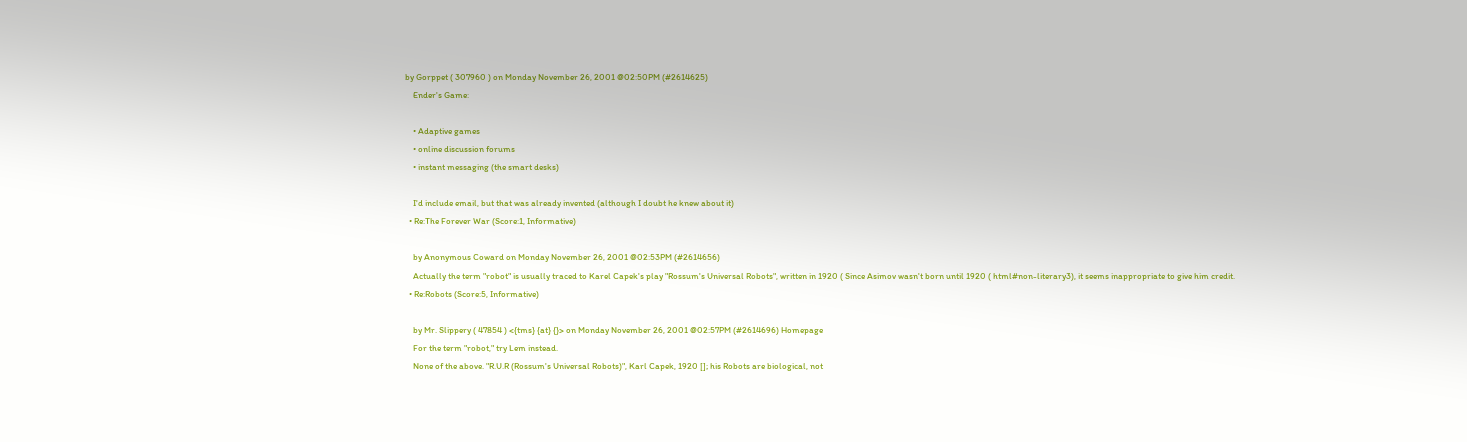by Gorppet ( 307960 ) on Monday November 26, 2001 @02:50PM (#2614625)
    Ender's Game:

    • Adaptive games
    • online discussion forums
    • instant messaging (the smart desks)

    I'd include email, but that was already invented (although I doubt he knew about it)
  • Re:The Forever War (Score:1, Informative)

    by Anonymous Coward on Monday November 26, 2001 @02:53PM (#2614656)
    Actually the term "robot" is usually traced to Karel Capek's play "Rossum's Universal Robots", written in 1920 ( Since Asimov wasn't born until 1920 ( html#non-literary3), it seems inappropriate to give him credit.
  • Re:Robots (Score:5, Informative)

    by Mr. Slippery ( 47854 ) <{tms} {at} {}> on Monday November 26, 2001 @02:57PM (#2614696) Homepage
    For the term "robot," try Lem instead.
    None of the above. "R.U.R (Rossum's Universal Robots)", Karl Capek, 1920 []; his Robots are biological, not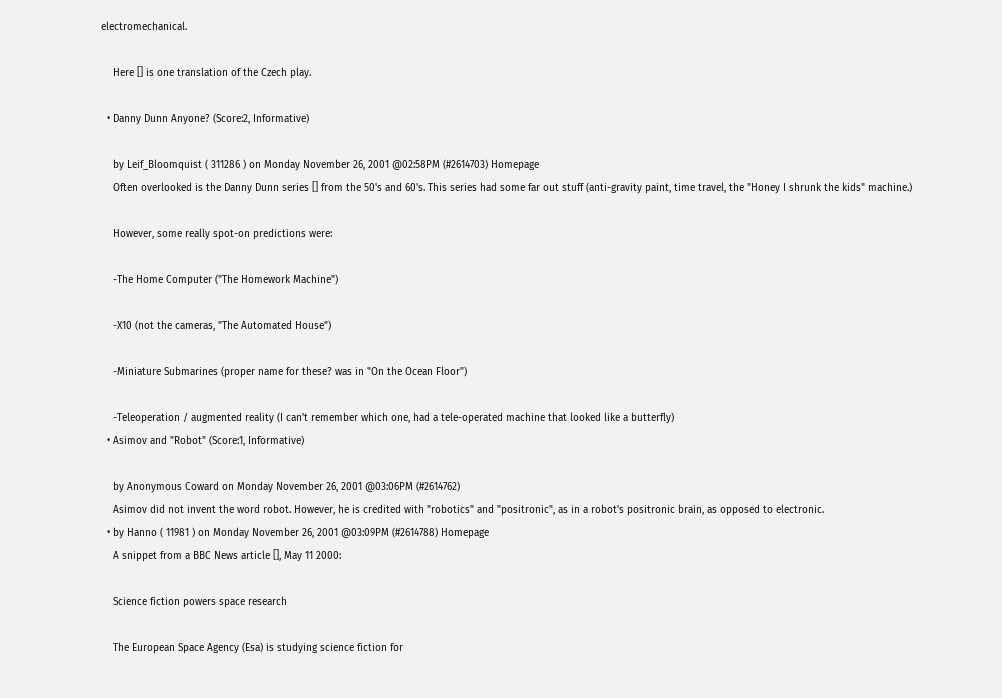electromechanical.

    Here [] is one translation of the Czech play.

  • Danny Dunn Anyone? (Score:2, Informative)

    by Leif_Bloomquist ( 311286 ) on Monday November 26, 2001 @02:58PM (#2614703) Homepage
    Often overlooked is the Danny Dunn series [] from the 50's and 60's. This series had some far out stuff (anti-gravity paint, time travel, the "Honey I shrunk the kids" machine.)

    However, some really spot-on predictions were:

    -The Home Computer ("The Homework Machine")

    -X10 (not the cameras, "The Automated House")

    -Miniature Submarines (proper name for these? was in "On the Ocean Floor")

    -Teleoperation / augmented reality (I can't remember which one, had a tele-operated machine that looked like a butterfly)
  • Asimov and "Robot" (Score:1, Informative)

    by Anonymous Coward on Monday November 26, 2001 @03:06PM (#2614762)
    Asimov did not invent the word robot. However, he is credited with "robotics" and "positronic", as in a robot's positronic brain, as opposed to electronic.
  • by Hanno ( 11981 ) on Monday November 26, 2001 @03:09PM (#2614788) Homepage
    A snippet from a BBC News article [], May 11 2000:

    Science fiction powers space research

    The European Space Agency (Esa) is studying science fiction for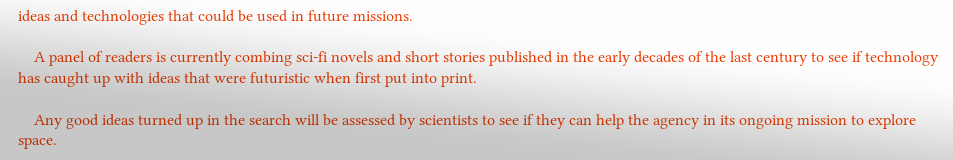ideas and technologies that could be used in future missions.

    A panel of readers is currently combing sci-fi novels and short stories published in the early decades of the last century to see if technology has caught up with ideas that were futuristic when first put into print.

    Any good ideas turned up in the search will be assessed by scientists to see if they can help the agency in its ongoing mission to explore space.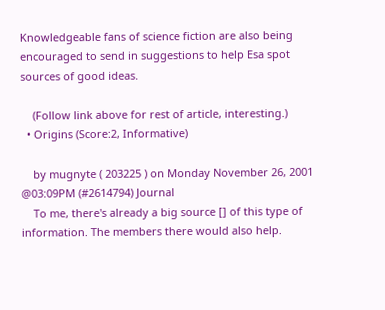Knowledgeable fans of science fiction are also being encouraged to send in suggestions to help Esa spot sources of good ideas.

    (Follow link above for rest of article, interesting.)
  • Origins (Score:2, Informative)

    by mugnyte ( 203225 ) on Monday November 26, 2001 @03:09PM (#2614794) Journal
    To me, there's already a big source [] of this type of information. The members there would also help.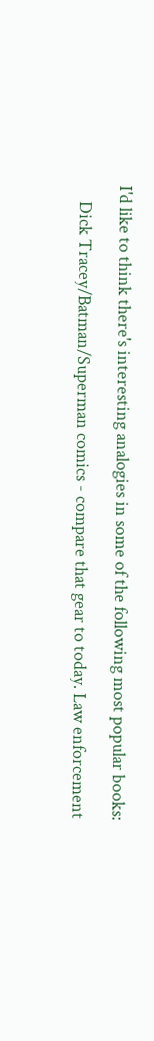I'd like to think there's interesting analogies in some of the following most popular books:

    Dick Tracey/Batman/Superman comics - compare that gear to today. Law enforcement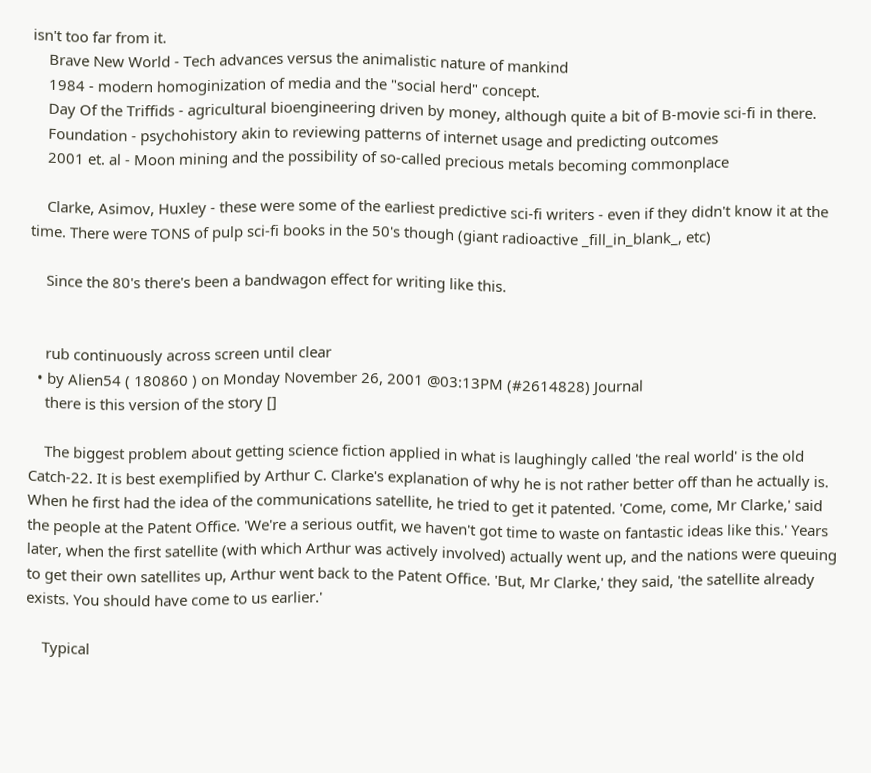isn't too far from it.
    Brave New World - Tech advances versus the animalistic nature of mankind
    1984 - modern homoginization of media and the "social herd" concept.
    Day Of the Triffids - agricultural bioengineering driven by money, although quite a bit of B-movie sci-fi in there.
    Foundation - psychohistory akin to reviewing patterns of internet usage and predicting outcomes
    2001 et. al - Moon mining and the possibility of so-called precious metals becoming commonplace

    Clarke, Asimov, Huxley - these were some of the earliest predictive sci-fi writers - even if they didn't know it at the time. There were TONS of pulp sci-fi books in the 50's though (giant radioactive _fill_in_blank_, etc)

    Since the 80's there's been a bandwagon effect for writing like this.


    rub continuously across screen until clear
  • by Alien54 ( 180860 ) on Monday November 26, 2001 @03:13PM (#2614828) Journal
    there is this version of the story []

    The biggest problem about getting science fiction applied in what is laughingly called 'the real world' is the old Catch-22. It is best exemplified by Arthur C. Clarke's explanation of why he is not rather better off than he actually is. When he first had the idea of the communications satellite, he tried to get it patented. 'Come, come, Mr Clarke,' said the people at the Patent Office. 'We're a serious outfit, we haven't got time to waste on fantastic ideas like this.' Years later, when the first satellite (with which Arthur was actively involved) actually went up, and the nations were queuing to get their own satellites up, Arthur went back to the Patent Office. 'But, Mr Clarke,' they said, 'the satellite already exists. You should have come to us earlier.'

    Typical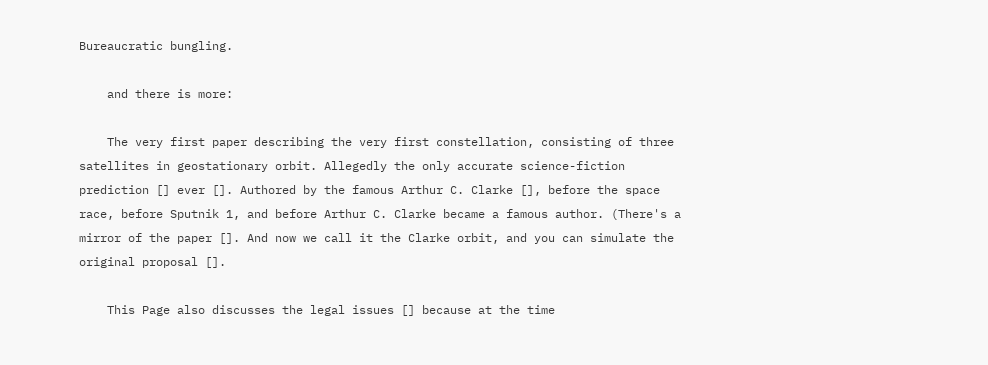Bureaucratic bungling.

    and there is more:

    The very first paper describing the very first constellation, consisting of three satellites in geostationary orbit. Allegedly the only accurate science-fiction prediction [] ever []. Authored by the famous Arthur C. Clarke [], before the space race, before Sputnik 1, and before Arthur C. Clarke became a famous author. (There's a mirror of the paper []. And now we call it the Clarke orbit, and you can simulate the original proposal [].

    This Page also discusses the legal issues [] because at the time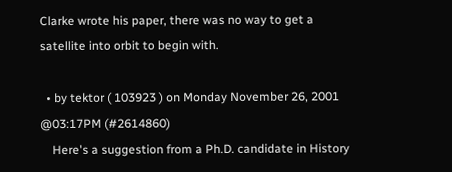Clarke wrote his paper, there was no way to get a satellite into orbit to begin with.

  • by tektor ( 103923 ) on Monday November 26, 2001 @03:17PM (#2614860)
    Here's a suggestion from a Ph.D. candidate in History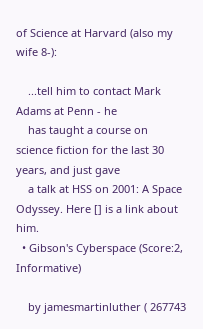of Science at Harvard (also my wife 8-):

    ...tell him to contact Mark Adams at Penn - he
    has taught a course on science fiction for the last 30 years, and just gave
    a talk at HSS on 2001: A Space Odyssey. Here [] is a link about him.
  • Gibson's Cyberspace (Score:2, Informative)

    by jamesmartinluther ( 267743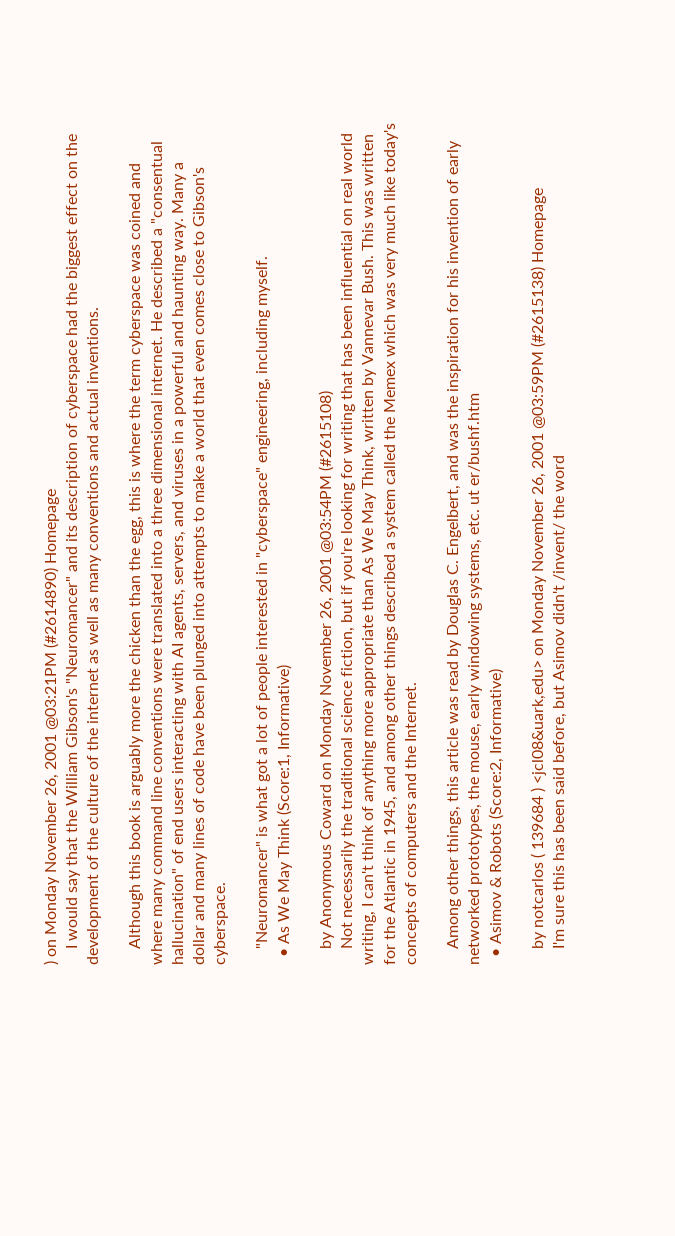) on Monday November 26, 2001 @03:21PM (#2614890) Homepage
    I would say that the William Gibson's "Neuromancer" and its description of cyberspace had the biggest effect on the development of the culture of the internet as well as many conventions and actual inventions.

    Although this book is arguably more the chicken than the egg, this is where the term cyberspace was coined and where many command line conventions were translated into a three dimensional internet. He described a "consentual hallucination" of end users interacting with AI agents, servers, and viruses in a powerful and haunting way. Many a dollar and many lines of code have been plunged into attempts to make a world that even comes close to Gibson's cyberspace.

    "Neuromancer" is what got a lot of people interested in "cyberspace" engineering, including myself.
  • As We May Think (Score:1, Informative)

    by Anonymous Coward on Monday November 26, 2001 @03:54PM (#2615108)
    Not necessarily the traditional science fiction, but if you're looking for writing that has been influential on real world writing, I can't think of anything more appropriate than As We May Think, written by Vannevar Bush. This was written for the Atlantic in 1945, and among other things described a system called the Memex which was very much like today's concepts of computers and the Internet.

    Among other things, this article was read by Douglas C. Engelbert, and was the inspiration for his invention of early networked prototypes, the mouse, early windowing systems, etc. ut er/bushf.htm
  • Asimov & Robots (Score:2, Informative)

    by notcarlos ( 139684 ) <jcl08&uark,edu> on Monday November 26, 2001 @03:59PM (#2615138) Homepage
    I'm sure this has been said before, but Asimov didn't /invent/ the word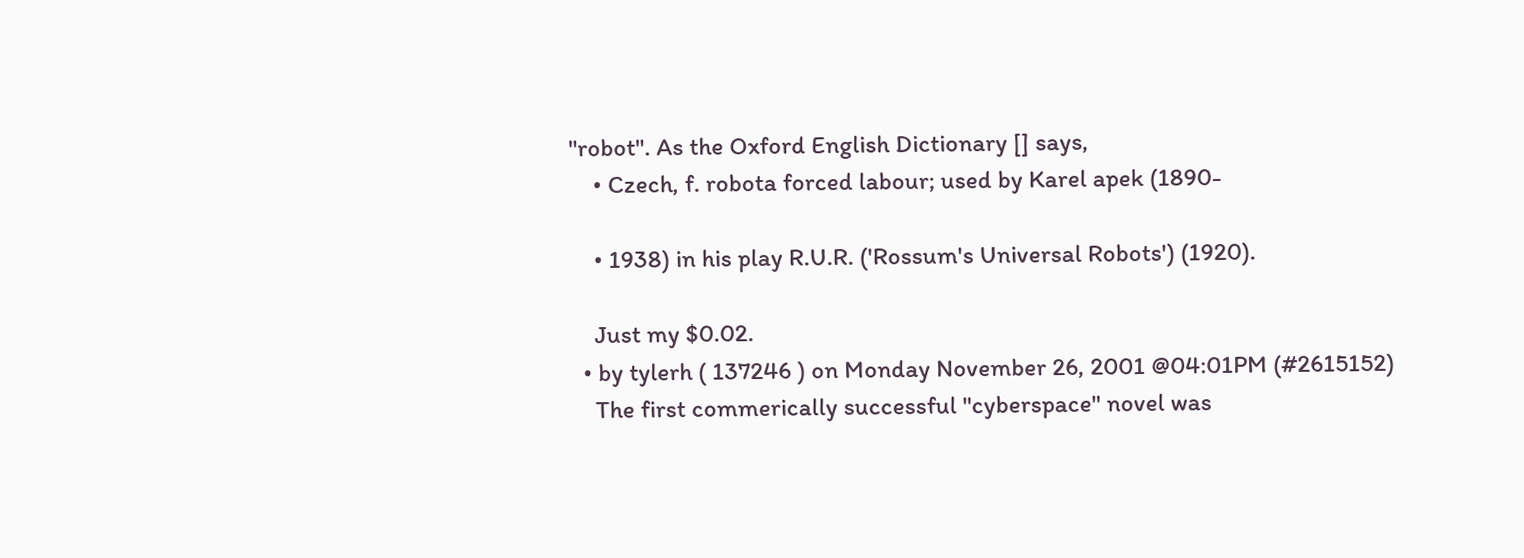"robot". As the Oxford English Dictionary [] says,
    • Czech, f. robota forced labour; used by Karel apek (1890-

    • 1938) in his play R.U.R. ('Rossum's Universal Robots') (1920).

    Just my $0.02.
  • by tylerh ( 137246 ) on Monday November 26, 2001 @04:01PM (#2615152)
    The first commerically successful "cyberspace" novel was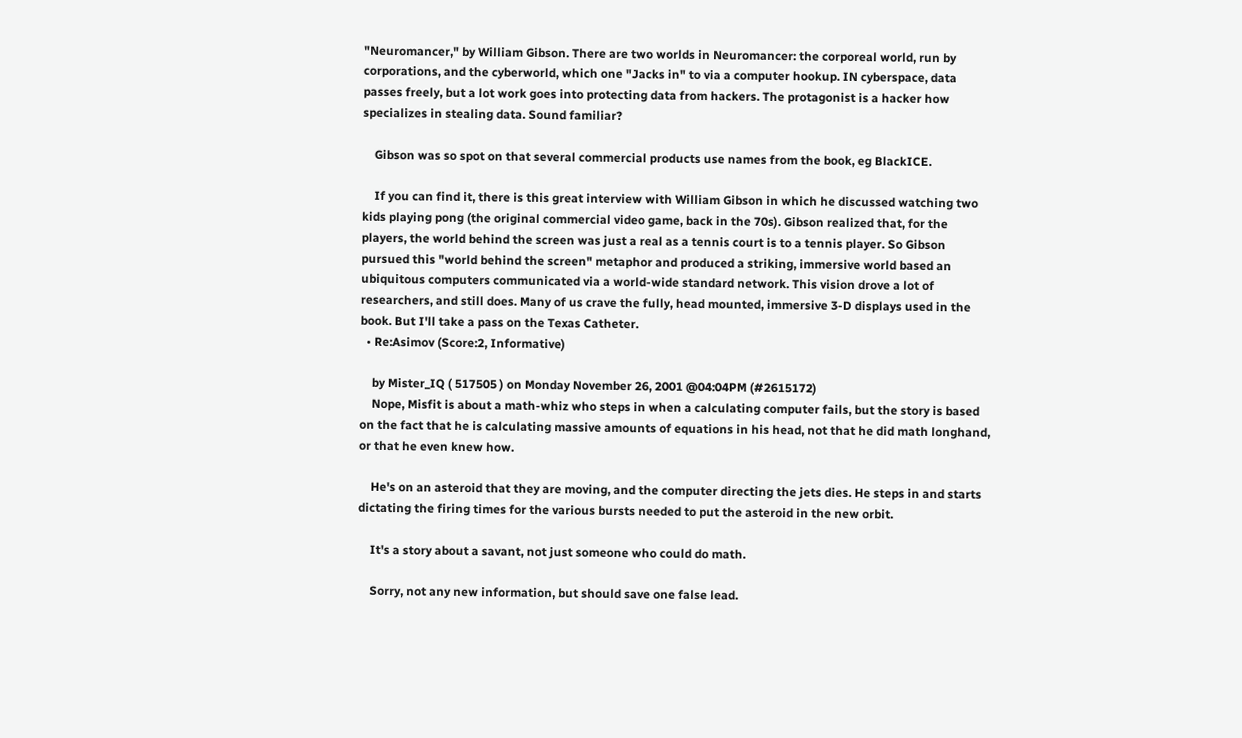"Neuromancer," by William Gibson. There are two worlds in Neuromancer: the corporeal world, run by corporations, and the cyberworld, which one "Jacks in" to via a computer hookup. IN cyberspace, data passes freely, but a lot work goes into protecting data from hackers. The protagonist is a hacker how specializes in stealing data. Sound familiar?

    Gibson was so spot on that several commercial products use names from the book, eg BlackICE.

    If you can find it, there is this great interview with William Gibson in which he discussed watching two kids playing pong (the original commercial video game, back in the 70s). Gibson realized that, for the players, the world behind the screen was just a real as a tennis court is to a tennis player. So Gibson pursued this "world behind the screen" metaphor and produced a striking, immersive world based an ubiquitous computers communicated via a world-wide standard network. This vision drove a lot of researchers, and still does. Many of us crave the fully, head mounted, immersive 3-D displays used in the book. But I'll take a pass on the Texas Catheter.
  • Re:Asimov (Score:2, Informative)

    by Mister_IQ ( 517505 ) on Monday November 26, 2001 @04:04PM (#2615172)
    Nope, Misfit is about a math-whiz who steps in when a calculating computer fails, but the story is based on the fact that he is calculating massive amounts of equations in his head, not that he did math longhand, or that he even knew how.

    He's on an asteroid that they are moving, and the computer directing the jets dies. He steps in and starts dictating the firing times for the various bursts needed to put the asteroid in the new orbit.

    It's a story about a savant, not just someone who could do math.

    Sorry, not any new information, but should save one false lead.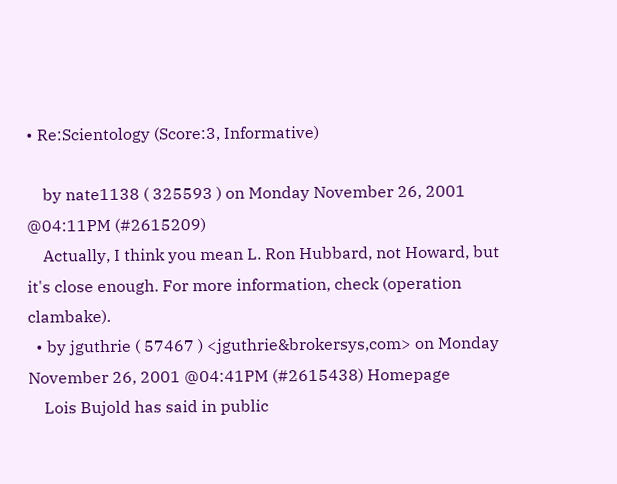• Re:Scientology (Score:3, Informative)

    by nate1138 ( 325593 ) on Monday November 26, 2001 @04:11PM (#2615209)
    Actually, I think you mean L. Ron Hubbard, not Howard, but it's close enough. For more information, check (operation clambake).
  • by jguthrie ( 57467 ) <jguthrie&brokersys,com> on Monday November 26, 2001 @04:41PM (#2615438) Homepage
    Lois Bujold has said in public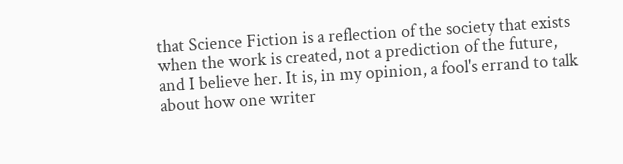that Science Fiction is a reflection of the society that exists when the work is created, not a prediction of the future, and I believe her. It is, in my opinion, a fool's errand to talk about how one writer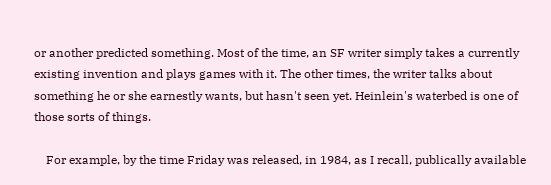or another predicted something. Most of the time, an SF writer simply takes a currently existing invention and plays games with it. The other times, the writer talks about something he or she earnestly wants, but hasn't seen yet. Heinlein's waterbed is one of those sorts of things.

    For example, by the time Friday was released, in 1984, as I recall, publically available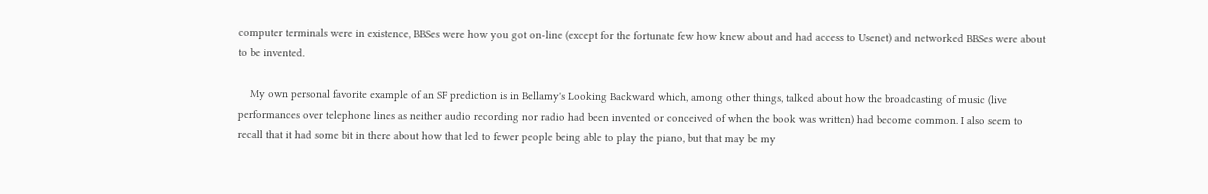computer terminals were in existence, BBSes were how you got on-line (except for the fortunate few how knew about and had access to Usenet) and networked BBSes were about to be invented.

    My own personal favorite example of an SF prediction is in Bellamy's Looking Backward which, among other things, talked about how the broadcasting of music (live performances over telephone lines as neither audio recording nor radio had been invented or conceived of when the book was written) had become common. I also seem to recall that it had some bit in there about how that led to fewer people being able to play the piano, but that may be my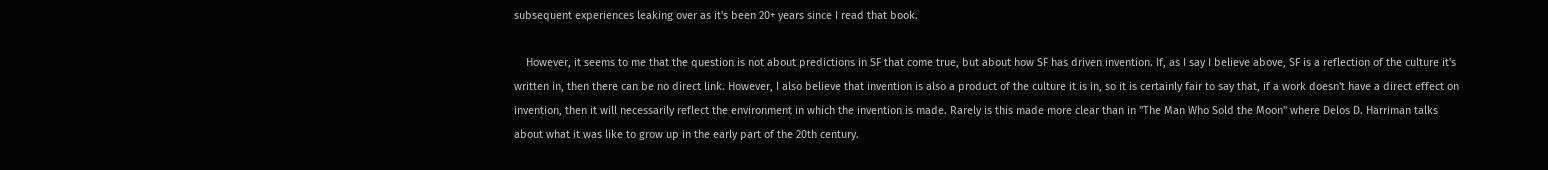subsequent experiences leaking over as it's been 20+ years since I read that book.

    However, it seems to me that the question is not about predictions in SF that come true, but about how SF has driven invention. If, as I say I believe above, SF is a reflection of the culture it's written in, then there can be no direct link. However, I also believe that invention is also a product of the culture it is in, so it is certainly fair to say that, if a work doesn't have a direct effect on invention, then it will necessarily reflect the environment in which the invention is made. Rarely is this made more clear than in "The Man Who Sold the Moon" where Delos D. Harriman talks about what it was like to grow up in the early part of the 20th century.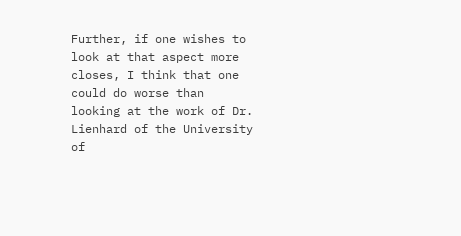Further, if one wishes to look at that aspect more closes, I think that one could do worse than looking at the work of Dr. Lienhard of the University of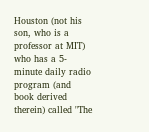Houston (not his son, who is a professor at MIT) who has a 5-minute daily radio program (and book derived therein) called "The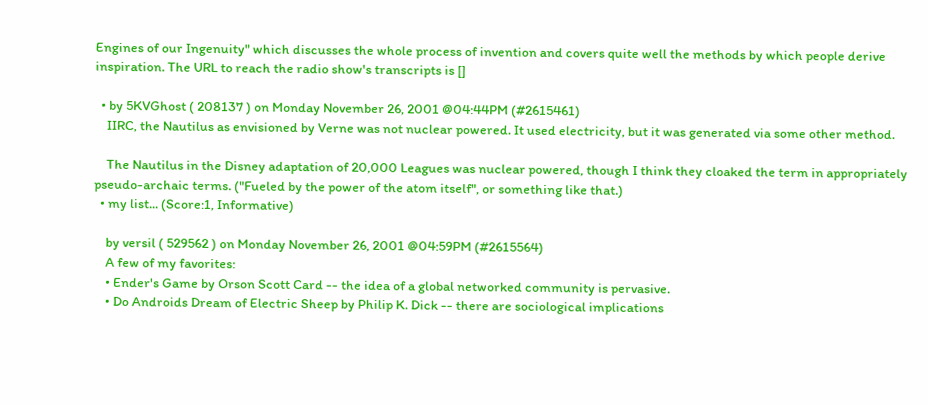Engines of our Ingenuity" which discusses the whole process of invention and covers quite well the methods by which people derive inspiration. The URL to reach the radio show's transcripts is []

  • by 5KVGhost ( 208137 ) on Monday November 26, 2001 @04:44PM (#2615461)
    IIRC, the Nautilus as envisioned by Verne was not nuclear powered. It used electricity, but it was generated via some other method.

    The Nautilus in the Disney adaptation of 20,000 Leagues was nuclear powered, though I think they cloaked the term in appropriately pseudo-archaic terms. ("Fueled by the power of the atom itself", or something like that.)
  • my list... (Score:1, Informative)

    by versil ( 529562 ) on Monday November 26, 2001 @04:59PM (#2615564)
    A few of my favorites:
    • Ender's Game by Orson Scott Card -- the idea of a global networked community is pervasive.
    • Do Androids Dream of Electric Sheep by Philip K. Dick -- there are sociological implications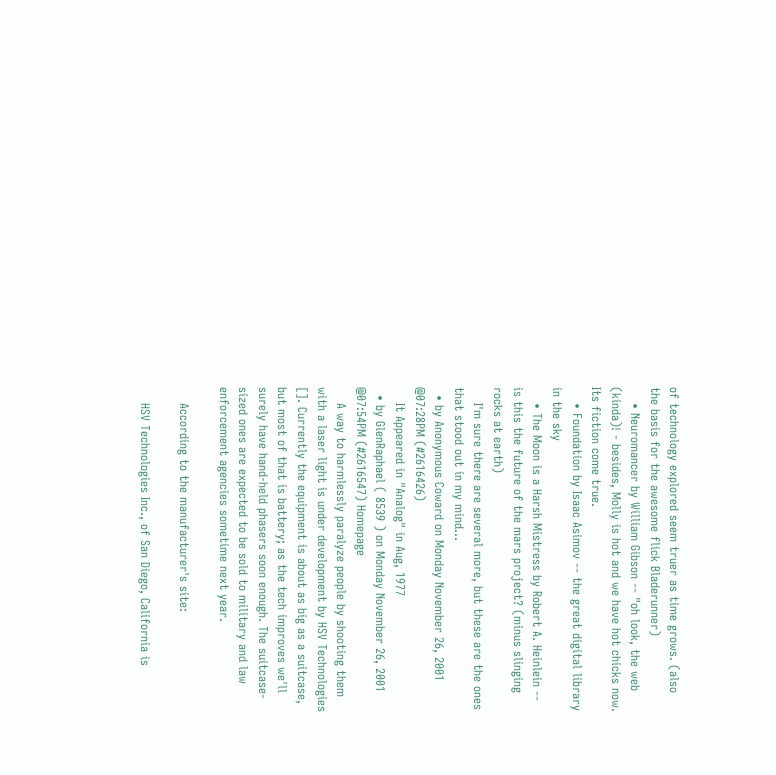of technology explored seem truer as time grows. (also the basis for the awesome flick Bladerunner)
    • Neuromancer by William Gibson -- "oh look, the web (kinda)! - besides, Molly is hot and we have hot chicks now. Its fiction come true.
    • Foundation by Isaac Asimov -- the great digital library in the sky
    • The Moon is a Harsh Mistress by Robert A. Heinlein -- is this the future of the mars project? (minus slinging rocks at earth)
    I'm sure there are several more, but these are the ones that stood out in my mind...
  • by Anonymous Coward on Monday November 26, 2001 @07:28PM (#2616426)
    It Appeared in "Analog" in Aug, 1977
  • by GlenRaphael ( 8539 ) on Monday November 26, 2001 @07:54PM (#2616547) Homepage
    A way to harmlessly paralyze people by shooting them with a laser light is under development by HSV Technologies []. Currently the equipment is about as big as a suitcase, but most of that is battery; as the tech improves we'll surely have hand-held phasers soon enough. The suitcase-sized ones are expected to be sold to military and law enforcement agencies sometime next year.

    According to the manufacturer's site:

    HSV Technologies Inc., of San Diego, California is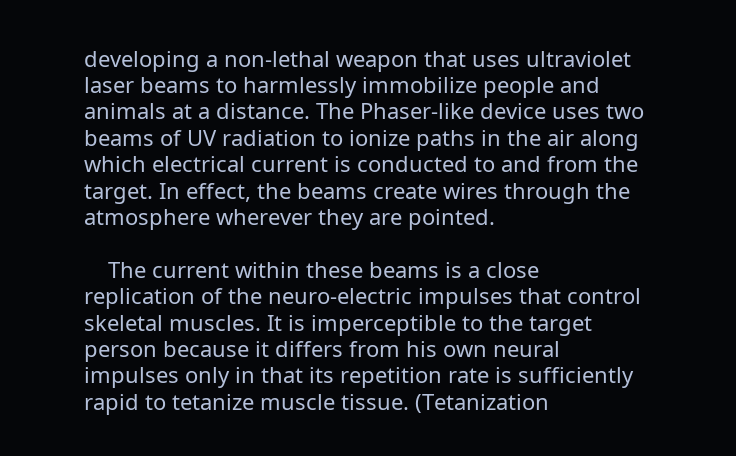developing a non-lethal weapon that uses ultraviolet laser beams to harmlessly immobilize people and animals at a distance. The Phaser-like device uses two beams of UV radiation to ionize paths in the air along which electrical current is conducted to and from the target. In effect, the beams create wires through the atmosphere wherever they are pointed.

    The current within these beams is a close replication of the neuro-electric impulses that control skeletal muscles. It is imperceptible to the target person because it differs from his own neural impulses only in that its repetition rate is sufficiently rapid to tetanize muscle tissue. (Tetanization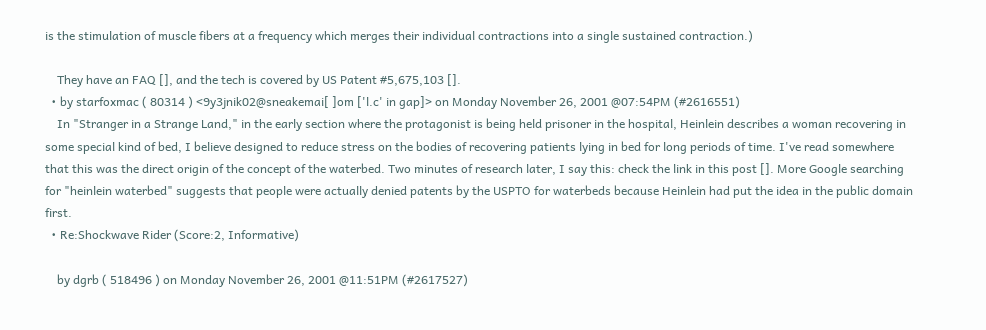is the stimulation of muscle fibers at a frequency which merges their individual contractions into a single sustained contraction.)

    They have an FAQ [], and the tech is covered by US Patent #5,675,103 [].
  • by starfoxmac ( 80314 ) <9y3jnik02@sneakemai[ ]om ['l.c' in gap]> on Monday November 26, 2001 @07:54PM (#2616551)
    In "Stranger in a Strange Land," in the early section where the protagonist is being held prisoner in the hospital, Heinlein describes a woman recovering in some special kind of bed, I believe designed to reduce stress on the bodies of recovering patients lying in bed for long periods of time. I've read somewhere that this was the direct origin of the concept of the waterbed. Two minutes of research later, I say this: check the link in this post []. More Google searching for "heinlein waterbed" suggests that people were actually denied patents by the USPTO for waterbeds because Heinlein had put the idea in the public domain first.
  • Re:Shockwave Rider (Score:2, Informative)

    by dgrb ( 518496 ) on Monday November 26, 2001 @11:51PM (#2617527)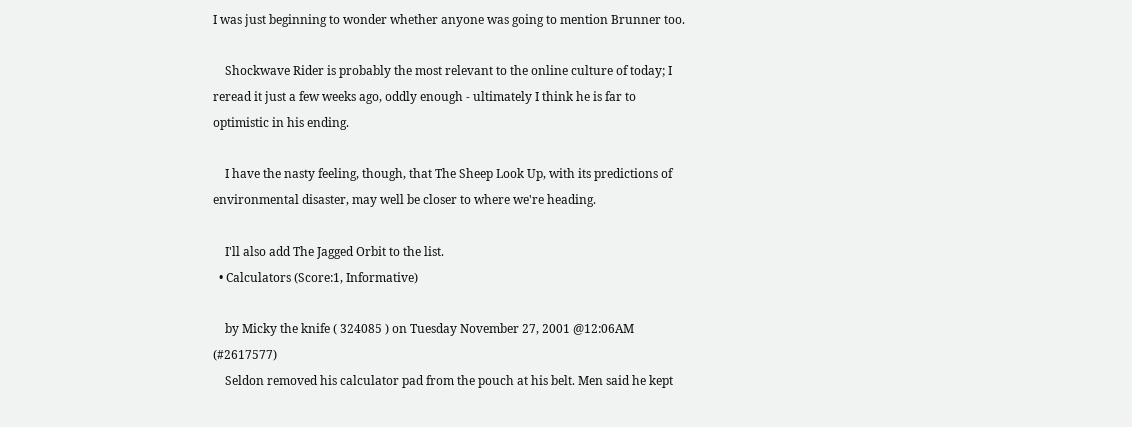I was just beginning to wonder whether anyone was going to mention Brunner too.

    Shockwave Rider is probably the most relevant to the online culture of today; I reread it just a few weeks ago, oddly enough - ultimately I think he is far to optimistic in his ending.

    I have the nasty feeling, though, that The Sheep Look Up, with its predictions of environmental disaster, may well be closer to where we're heading.

    I'll also add The Jagged Orbit to the list.
  • Calculators (Score:1, Informative)

    by Micky the knife ( 324085 ) on Tuesday November 27, 2001 @12:06AM (#2617577)
    Seldon removed his calculator pad from the pouch at his belt. Men said he kept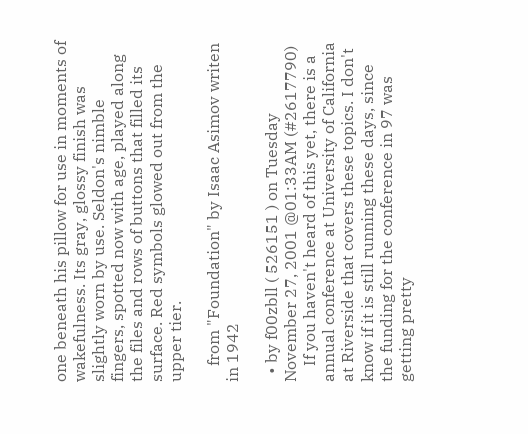one beneath his pillow for use in moments of wakefulness. Its gray, glossy finish was slightly worn by use. Seldon's nimble fingers, spotted now with age, played along the files and rows of buttons that filled its surface. Red symbols glowed out from the upper tier.

    from "Foundation" by Isaac Asimov writen in 1942

  • by f00zbll ( 526151 ) on Tuesday November 27, 2001 @01:33AM (#2617790)
    If you haven't heard of this yet, there is a annual conference at University of California at Riverside that covers these topics. I don't know if it is still running these days, since the funding for the conference in 97 was getting pretty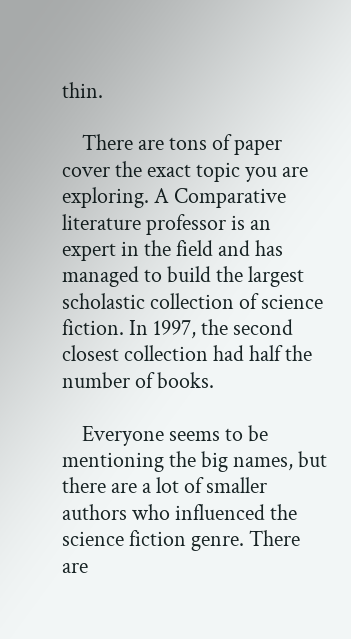thin.

    There are tons of paper cover the exact topic you are exploring. A Comparative literature professor is an expert in the field and has managed to build the largest scholastic collection of science fiction. In 1997, the second closest collection had half the number of books.

    Everyone seems to be mentioning the big names, but there are a lot of smaller authors who influenced the science fiction genre. There are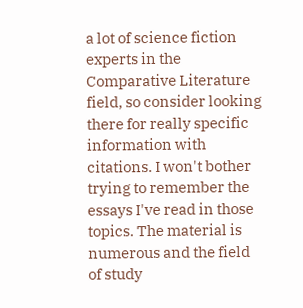a lot of science fiction experts in the Comparative Literature field, so consider looking there for really specific information with citations. I won't bother trying to remember the essays I've read in those topics. The material is numerous and the field of study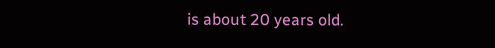is about 20 years old.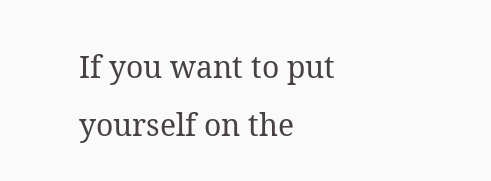If you want to put yourself on the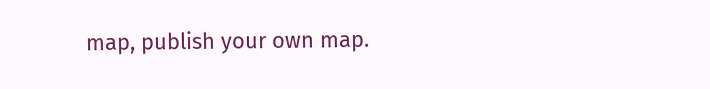map, publish your own map.